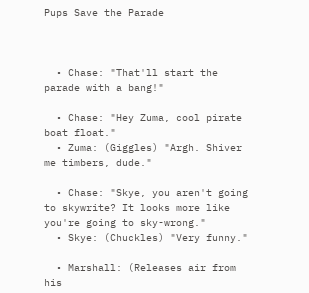Pups Save the Parade



  • Chase: "That'll start the parade with a bang!"

  • Chase: "Hey Zuma, cool pirate boat float."
  • Zuma: (Giggles) "Argh. Shiver me timbers, dude."

  • Chase: "Skye, you aren't going to skywrite? It looks more like you're going to sky-wrong."
  • Skye: (Chuckles) "Very funny."

  • Marshall: (Releases air from his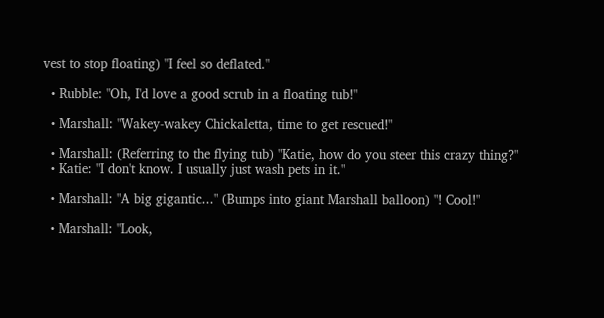vest to stop floating) "I feel so deflated."

  • Rubble: "Oh, I'd love a good scrub in a floating tub!"

  • Marshall: "Wakey-wakey Chickaletta, time to get rescued!"

  • Marshall: (Referring to the flying tub) "Katie, how do you steer this crazy thing?"
  • Katie: "I don't know. I usually just wash pets in it."

  • Marshall: "A big gigantic..." (Bumps into giant Marshall balloon) "! Cool!"

  • Marshall: "Look,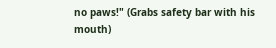no paws!" (Grabs safety bar with his mouth)